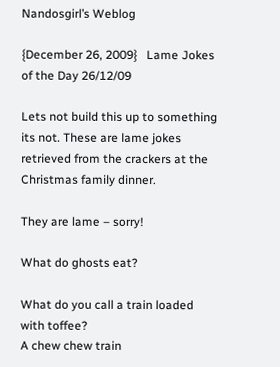Nandosgirl’s Weblog

{December 26, 2009}   Lame Jokes of the Day 26/12/09

Lets not build this up to something its not. These are lame jokes retrieved from the crackers at the Christmas family dinner.

They are lame – sorry!

What do ghosts eat?

What do you call a train loaded with toffee?
A chew chew train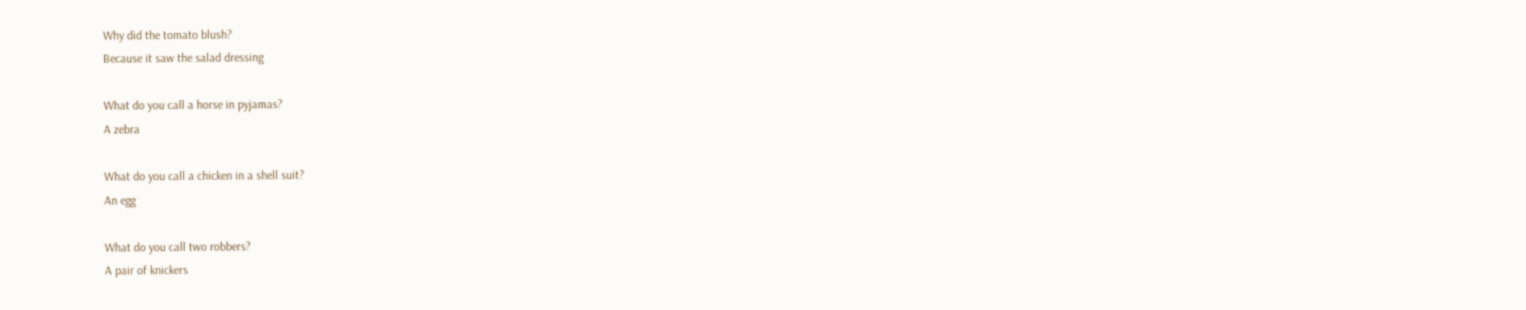Why did the tomato blush?
Because it saw the salad dressing

What do you call a horse in pyjamas?
A zebra

What do you call a chicken in a shell suit?
An egg

What do you call two robbers?
A pair of knickers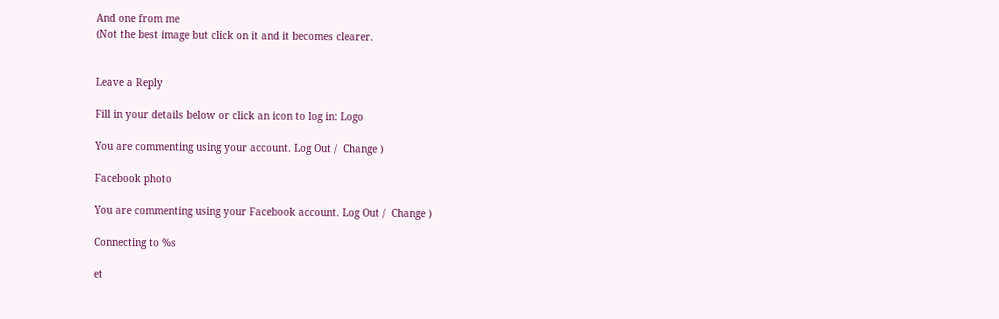And one from me
(Not the best image but click on it and it becomes clearer.


Leave a Reply

Fill in your details below or click an icon to log in: Logo

You are commenting using your account. Log Out /  Change )

Facebook photo

You are commenting using your Facebook account. Log Out /  Change )

Connecting to %s

et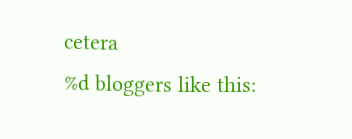cetera
%d bloggers like this: